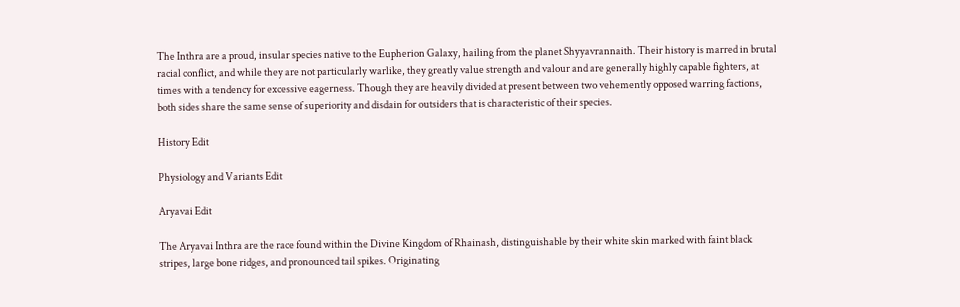The Inthra are a proud, insular species native to the Eupherion Galaxy, hailing from the planet Shyyavrannaith. Their history is marred in brutal racial conflict, and while they are not particularly warlike, they greatly value strength and valour and are generally highly capable fighters, at times with a tendency for excessive eagerness. Though they are heavily divided at present between two vehemently opposed warring factions, both sides share the same sense of superiority and disdain for outsiders that is characteristic of their species.

History Edit

Physiology and Variants Edit

Aryavai Edit

The Aryavai Inthra are the race found within the Divine Kingdom of Rhainash, distinguishable by their white skin marked with faint black stripes, large bone ridges, and pronounced tail spikes. Originating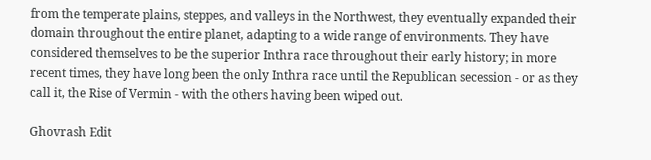from the temperate plains, steppes, and valleys in the Northwest, they eventually expanded their domain throughout the entire planet, adapting to a wide range of environments. They have considered themselves to be the superior Inthra race throughout their early history; in more recent times, they have long been the only Inthra race until the Republican secession - or as they call it, the Rise of Vermin - with the others having been wiped out.

Ghovrash Edit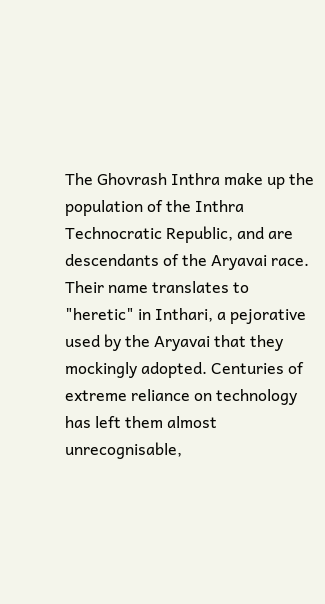The Ghovrash Inthra make up the population of the Inthra Technocratic Republic, and are descendants of the Aryavai race. Their name translates to "heretic" in Inthari, a pejorative used by the Aryavai that they mockingly adopted. Centuries of extreme reliance on technology has left them almost unrecognisable,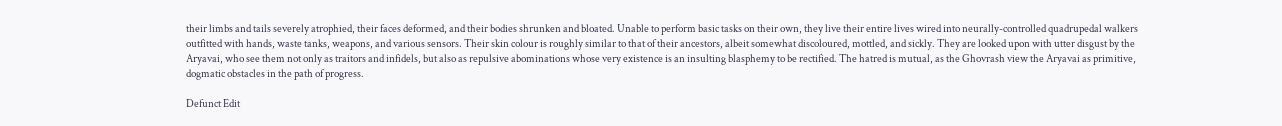their limbs and tails severely atrophied, their faces deformed, and their bodies shrunken and bloated. Unable to perform basic tasks on their own, they live their entire lives wired into neurally-controlled quadrupedal walkers outfitted with hands, waste tanks, weapons, and various sensors. Their skin colour is roughly similar to that of their ancestors, albeit somewhat discoloured, mottled, and sickly. They are looked upon with utter disgust by the Aryavai, who see them not only as traitors and infidels, but also as repulsive abominations whose very existence is an insulting blasphemy to be rectified. The hatred is mutual, as the Ghovrash view the Aryavai as primitive, dogmatic obstacles in the path of progress.

Defunct Edit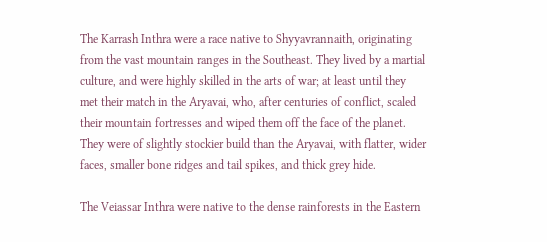The Karrash Inthra were a race native to Shyyavrannaith, originating from the vast mountain ranges in the Southeast. They lived by a martial culture, and were highly skilled in the arts of war; at least until they met their match in the Aryavai, who, after centuries of conflict, scaled their mountain fortresses and wiped them off the face of the planet. They were of slightly stockier build than the Aryavai, with flatter, wider faces, smaller bone ridges and tail spikes, and thick grey hide.

The Veiassar Inthra were native to the dense rainforests in the Eastern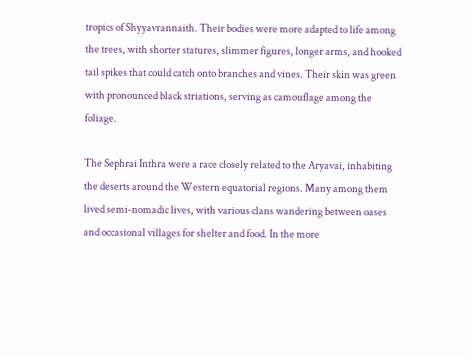tropics of Shyyavrannaith. Their bodies were more adapted to life among the trees, with shorter statures, slimmer figures, longer arms, and hooked tail spikes that could catch onto branches and vines. Their skin was green with pronounced black striations, serving as camouflage among the foliage.

The Sephrai Inthra were a race closely related to the Aryavai, inhabiting the deserts around the Western equatorial regions. Many among them lived semi-nomadic lives, with various clans wandering between oases and occasional villages for shelter and food. In the more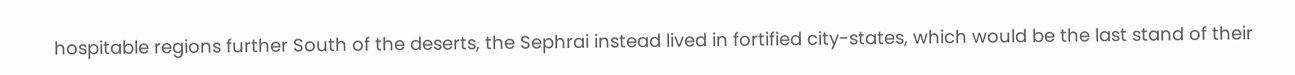hospitable regions further South of the deserts, the Sephrai instead lived in fortified city-states, which would be the last stand of their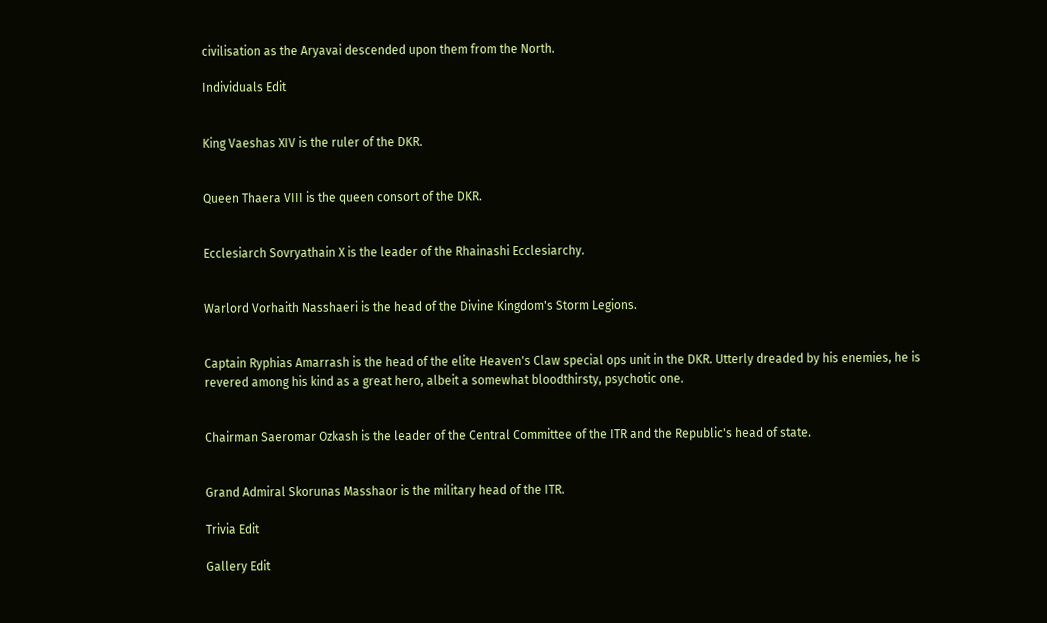civilisation as the Aryavai descended upon them from the North.

Individuals Edit


King Vaeshas XIV is the ruler of the DKR.


Queen Thaera VIII is the queen consort of the DKR.


Ecclesiarch Sovryathain X is the leader of the Rhainashi Ecclesiarchy.


Warlord Vorhaith Nasshaeri is the head of the Divine Kingdom's Storm Legions.


Captain Ryphias Amarrash is the head of the elite Heaven's Claw special ops unit in the DKR. Utterly dreaded by his enemies, he is revered among his kind as a great hero, albeit a somewhat bloodthirsty, psychotic one.


Chairman Saeromar Ozkash is the leader of the Central Committee of the ITR and the Republic's head of state.


Grand Admiral Skorunas Masshaor is the military head of the ITR.

Trivia Edit

Gallery Edit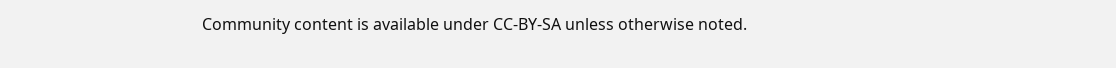Community content is available under CC-BY-SA unless otherwise noted.